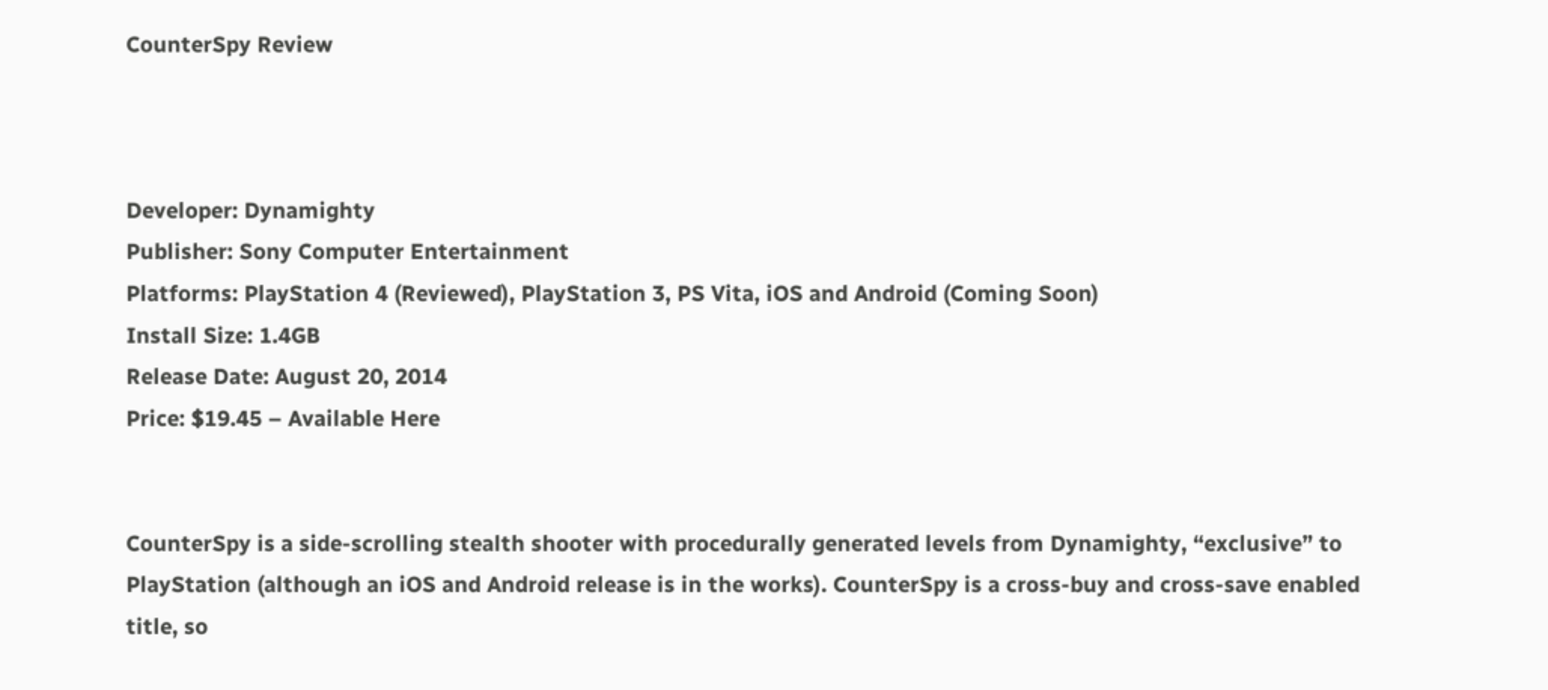CounterSpy Review



Developer: Dynamighty
Publisher: Sony Computer Entertainment
Platforms: PlayStation 4 (Reviewed), PlayStation 3, PS Vita, iOS and Android (Coming Soon)
Install Size: 1.4GB
Release Date: August 20, 2014
Price: $19.45 – Available Here


CounterSpy is a side-scrolling stealth shooter with procedurally generated levels from Dynamighty, “exclusive” to PlayStation (although an iOS and Android release is in the works). CounterSpy is a cross-buy and cross-save enabled title, so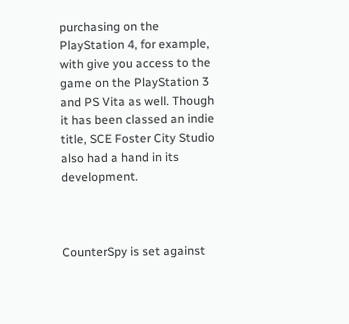purchasing on the PlayStation 4, for example, with give you access to the game on the PlayStation 3 and PS Vita as well. Though it has been classed an indie title, SCE Foster City Studio also had a hand in its development.



CounterSpy is set against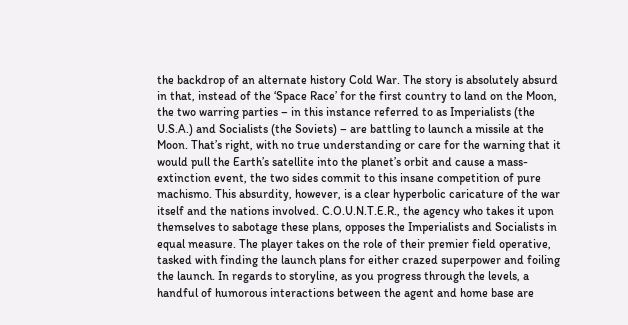the backdrop of an alternate history Cold War. The story is absolutely absurd in that, instead of the ‘Space Race’ for the first country to land on the Moon, the two warring parties – in this instance referred to as Imperialists (the U.S.A.) and Socialists (the Soviets) – are battling to launch a missile at the Moon. That’s right, with no true understanding or care for the warning that it would pull the Earth’s satellite into the planet’s orbit and cause a mass-extinction event, the two sides commit to this insane competition of pure machismo. This absurdity, however, is a clear hyperbolic caricature of the war itself and the nations involved. C.O.U.N.T.E.R., the agency who takes it upon themselves to sabotage these plans, opposes the Imperialists and Socialists in equal measure. The player takes on the role of their premier field operative, tasked with finding the launch plans for either crazed superpower and foiling the launch. In regards to storyline, as you progress through the levels, a handful of humorous interactions between the agent and home base are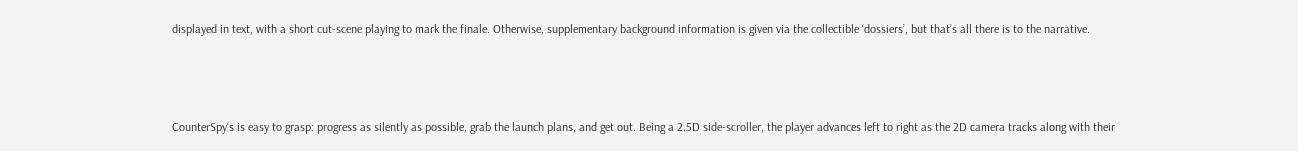displayed in text, with a short cut-scene playing to mark the finale. Otherwise, supplementary background information is given via the collectible ‘dossiers’, but that’s all there is to the narrative.



CounterSpy‘s is easy to grasp: progress as silently as possible, grab the launch plans, and get out. Being a 2.5D side-scroller, the player advances left to right as the 2D camera tracks along with their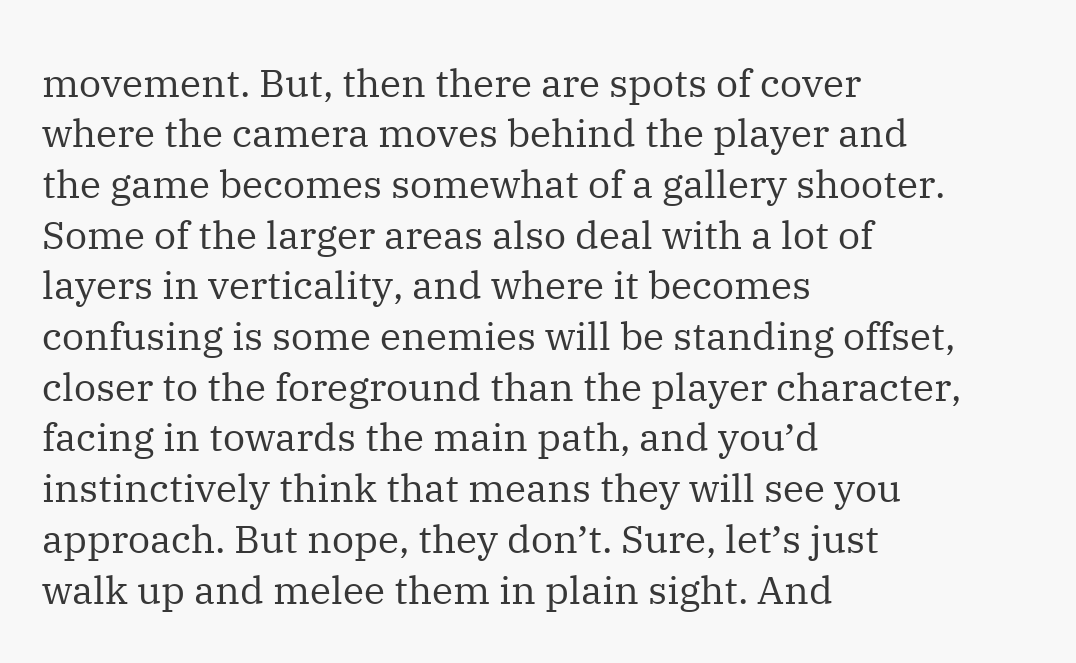movement. But, then there are spots of cover where the camera moves behind the player and the game becomes somewhat of a gallery shooter. Some of the larger areas also deal with a lot of layers in verticality, and where it becomes confusing is some enemies will be standing offset, closer to the foreground than the player character, facing in towards the main path, and you’d instinctively think that means they will see you approach. But nope, they don’t. Sure, let’s just walk up and melee them in plain sight. And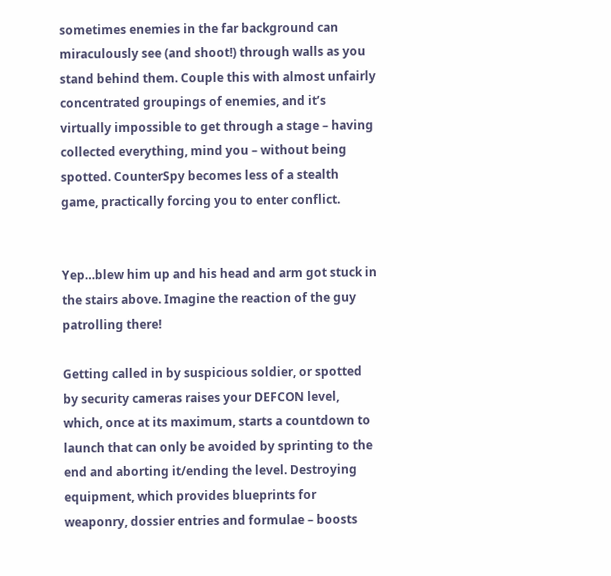sometimes enemies in the far background can miraculously see (and shoot!) through walls as you stand behind them. Couple this with almost unfairly concentrated groupings of enemies, and it’s virtually impossible to get through a stage – having collected everything, mind you – without being spotted. CounterSpy becomes less of a stealth game, practically forcing you to enter conflict.


Yep…blew him up and his head and arm got stuck in the stairs above. Imagine the reaction of the guy patrolling there!

Getting called in by suspicious soldier, or spotted by security cameras raises your DEFCON level, which, once at its maximum, starts a countdown to launch that can only be avoided by sprinting to the end and aborting it/ending the level. Destroying equipment, which provides blueprints for weaponry, dossier entries and formulae – boosts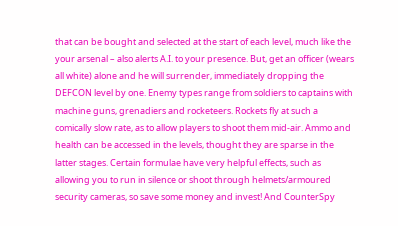that can be bought and selected at the start of each level, much like the your arsenal – also alerts A.I. to your presence. But, get an officer (wears all white) alone and he will surrender, immediately dropping the DEFCON level by one. Enemy types range from soldiers to captains with machine guns, grenadiers and rocketeers. Rockets fly at such a comically slow rate, as to allow players to shoot them mid-air. Ammo and health can be accessed in the levels, thought they are sparse in the latter stages. Certain formulae have very helpful effects, such as allowing you to run in silence or shoot through helmets/armoured security cameras, so save some money and invest! And CounterSpy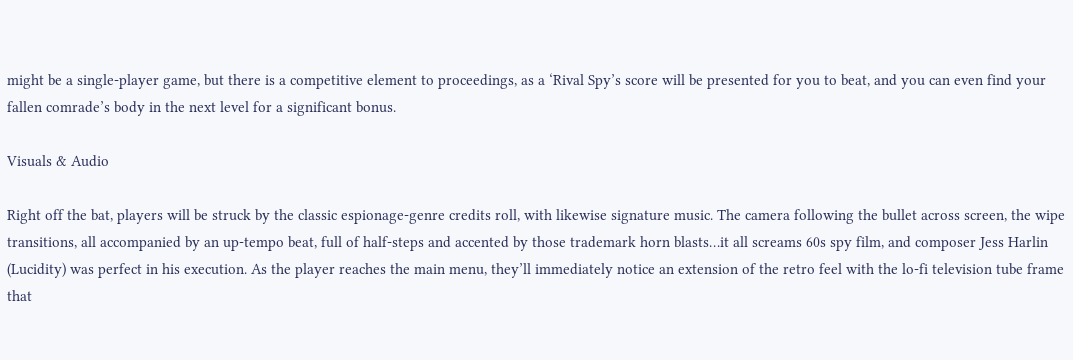might be a single-player game, but there is a competitive element to proceedings, as a ‘Rival Spy’s score will be presented for you to beat, and you can even find your fallen comrade’s body in the next level for a significant bonus.

Visuals & Audio

Right off the bat, players will be struck by the classic espionage-genre credits roll, with likewise signature music. The camera following the bullet across screen, the wipe transitions, all accompanied by an up-tempo beat, full of half-steps and accented by those trademark horn blasts…it all screams 60s spy film, and composer Jess Harlin (Lucidity) was perfect in his execution. As the player reaches the main menu, they’ll immediately notice an extension of the retro feel with the lo-fi television tube frame that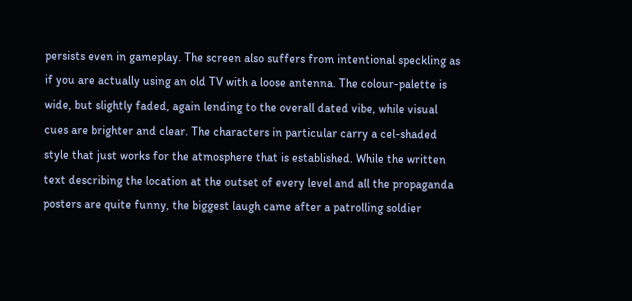persists even in gameplay. The screen also suffers from intentional speckling as if you are actually using an old TV with a loose antenna. The colour-palette is wide, but slightly faded, again lending to the overall dated vibe, while visual cues are brighter and clear. The characters in particular carry a cel-shaded style that just works for the atmosphere that is established. While the written text describing the location at the outset of every level and all the propaganda posters are quite funny, the biggest laugh came after a patrolling soldier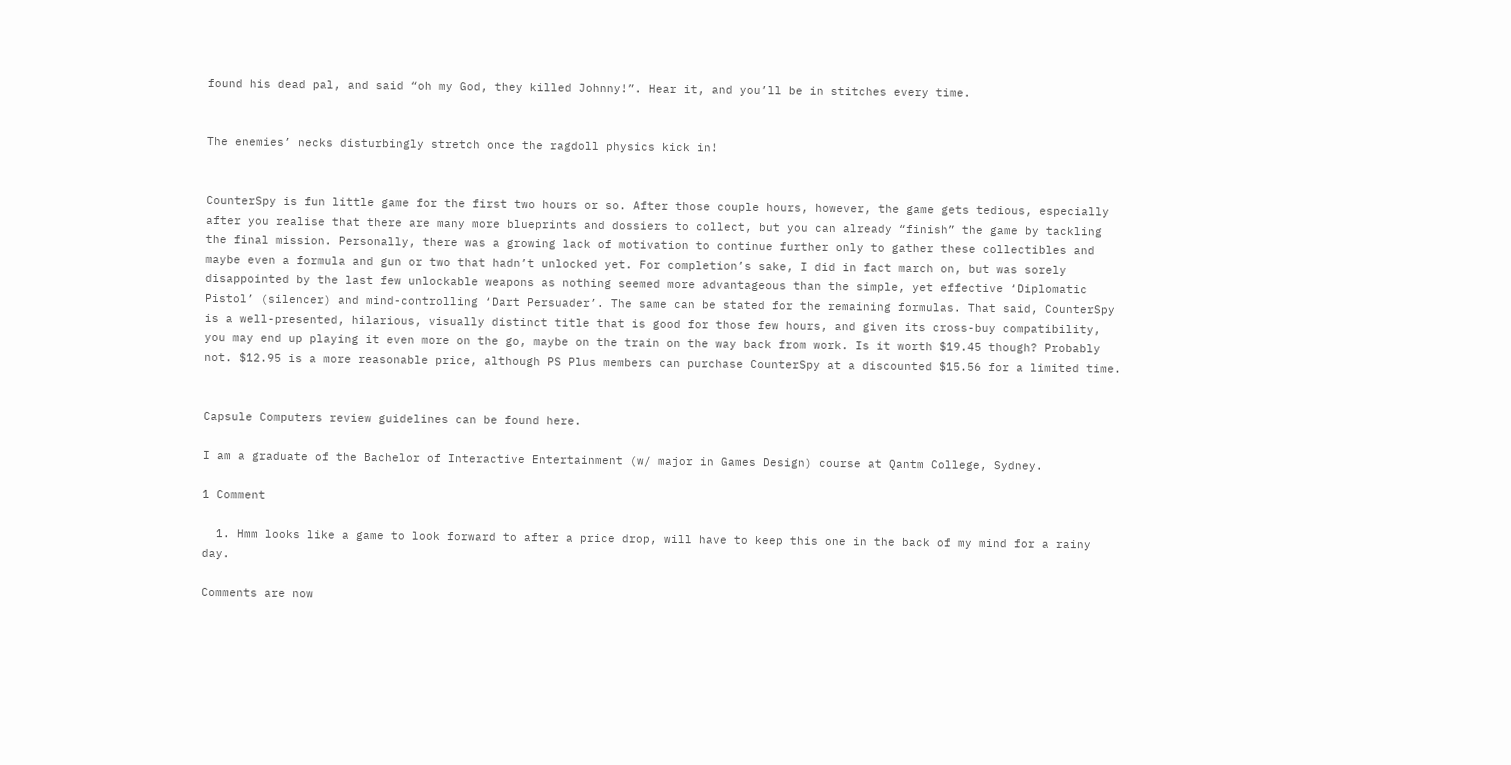found his dead pal, and said “oh my God, they killed Johnny!”. Hear it, and you’ll be in stitches every time.


The enemies’ necks disturbingly stretch once the ragdoll physics kick in!


CounterSpy is fun little game for the first two hours or so. After those couple hours, however, the game gets tedious, especially after you realise that there are many more blueprints and dossiers to collect, but you can already “finish” the game by tackling the final mission. Personally, there was a growing lack of motivation to continue further only to gather these collectibles and maybe even a formula and gun or two that hadn’t unlocked yet. For completion’s sake, I did in fact march on, but was sorely disappointed by the last few unlockable weapons as nothing seemed more advantageous than the simple, yet effective ‘Diplomatic Pistol’ (silencer) and mind-controlling ‘Dart Persuader’. The same can be stated for the remaining formulas. That said, CounterSpy is a well-presented, hilarious, visually distinct title that is good for those few hours, and given its cross-buy compatibility, you may end up playing it even more on the go, maybe on the train on the way back from work. Is it worth $19.45 though? Probably not. $12.95 is a more reasonable price, although PS Plus members can purchase CounterSpy at a discounted $15.56 for a limited time.


Capsule Computers review guidelines can be found here.

I am a graduate of the Bachelor of Interactive Entertainment (w/ major in Games Design) course at Qantm College, Sydney.

1 Comment

  1. Hmm looks like a game to look forward to after a price drop, will have to keep this one in the back of my mind for a rainy day.

Comments are now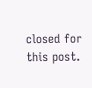closed for this post.